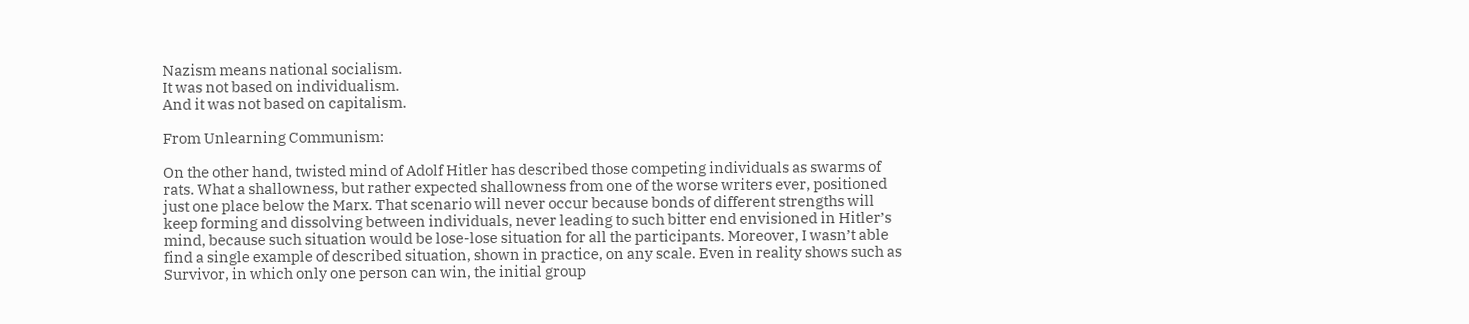Nazism means national socialism.
It was not based on individualism.
And it was not based on capitalism.

From Unlearning Communism:

On the other hand, twisted mind of Adolf Hitler has described those competing individuals as swarms of rats. What a shallowness, but rather expected shallowness from one of the worse writers ever, positioned just one place below the Marx. That scenario will never occur because bonds of different strengths will keep forming and dissolving between individuals, never leading to such bitter end envisioned in Hitler’s mind, because such situation would be lose-lose situation for all the participants. Moreover, I wasn’t able find a single example of described situation, shown in practice, on any scale. Even in reality shows such as Survivor, in which only one person can win, the initial group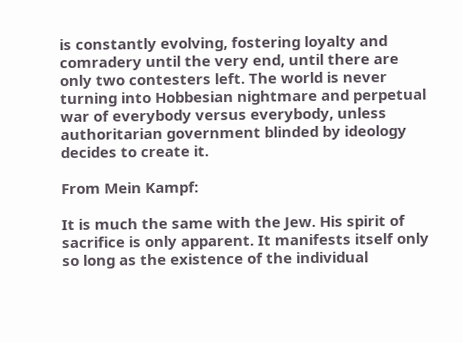is constantly evolving, fostering loyalty and comradery until the very end, until there are only two contesters left. The world is never turning into Hobbesian nightmare and perpetual war of everybody versus everybody, unless authoritarian government blinded by ideology decides to create it.

From Mein Kampf:

It is much the same with the Jew. His spirit of sacrifice is only apparent. It manifests itself only so long as the existence of the individual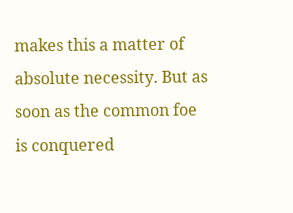makes this a matter of absolute necessity. But as soon as the common foe is conquered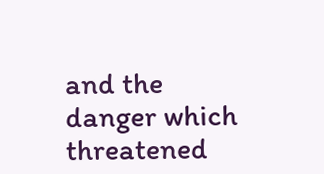and the danger which threatened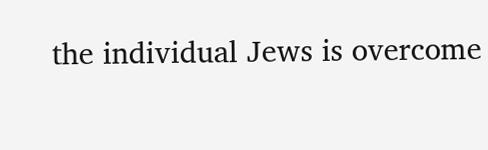the individual Jews is overcome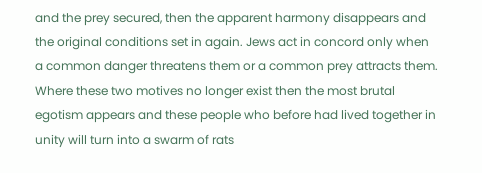and the prey secured, then the apparent harmony disappears and the original conditions set in again. Jews act in concord only when a common danger threatens them or a common prey attracts them. Where these two motives no longer exist then the most brutal egotism appears and these people who before had lived together in unity will turn into a swarm of rats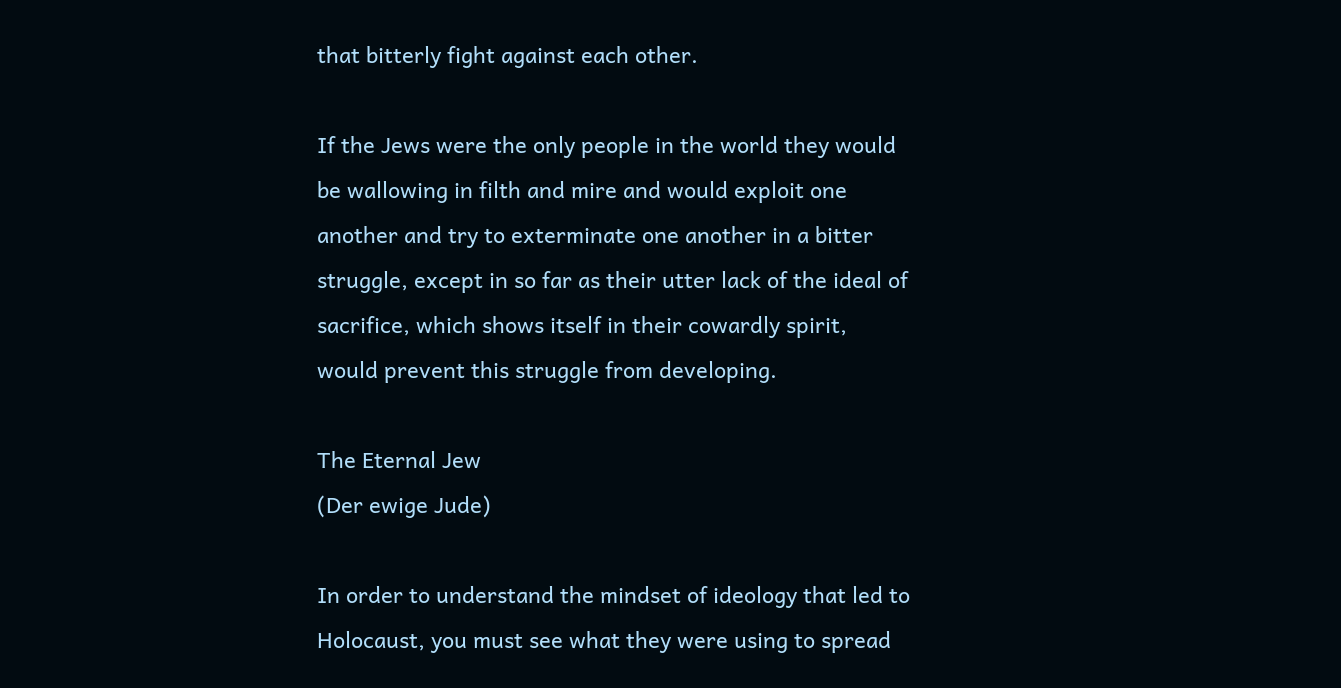that bitterly fight against each other.

If the Jews were the only people in the world they would be wallowing in filth and mire and would exploit one another and try to exterminate one another in a bitter struggle, except in so far as their utter lack of the ideal of sacrifice, which shows itself in their cowardly spirit, would prevent this struggle from developing.

The Eternal Jew
(Der ewige Jude)

In order to understand the mindset of ideology that led to Holocaust, you must see what they were using to spread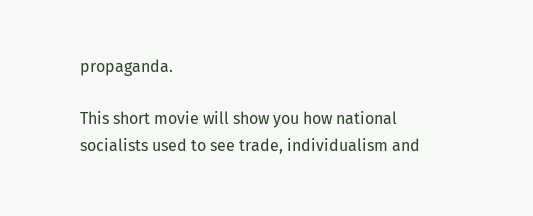propaganda.

This short movie will show you how national socialists used to see trade, individualism and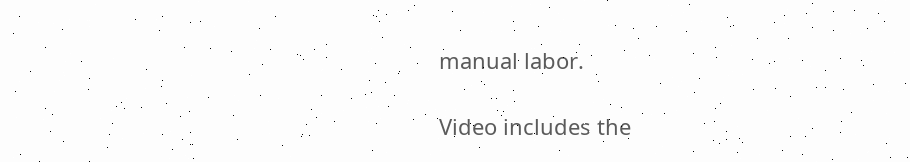manual labor.

Video includes the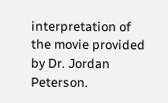interpretation of the movie provided by Dr. Jordan Peterson.